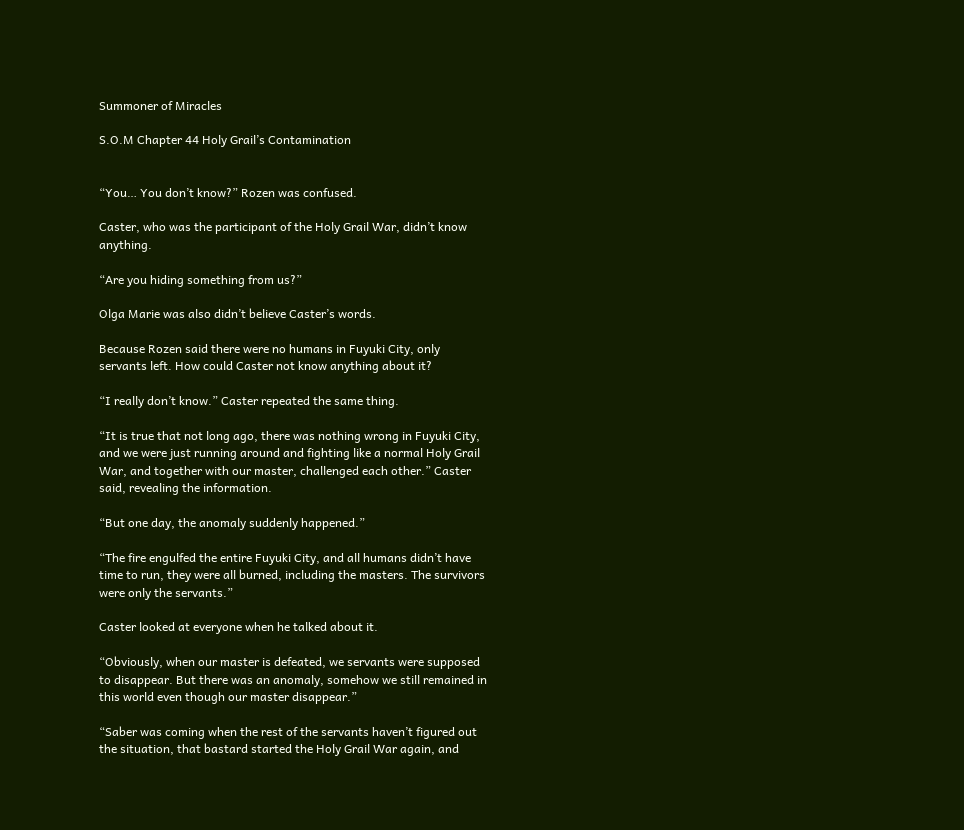Summoner of Miracles

S.O.M Chapter 44 Holy Grail’s Contamination


“You… You don’t know?” Rozen was confused.

Caster, who was the participant of the Holy Grail War, didn’t know anything.

“Are you hiding something from us?”

Olga Marie was also didn’t believe Caster’s words.

Because Rozen said there were no humans in Fuyuki City, only servants left. How could Caster not know anything about it?

“I really don’t know.” Caster repeated the same thing.

“It is true that not long ago, there was nothing wrong in Fuyuki City, and we were just running around and fighting like a normal Holy Grail War, and together with our master, challenged each other.” Caster said, revealing the information.

“But one day, the anomaly suddenly happened.”

“The fire engulfed the entire Fuyuki City, and all humans didn’t have time to run, they were all burned, including the masters. The survivors were only the servants.”

Caster looked at everyone when he talked about it.

“Obviously, when our master is defeated, we servants were supposed to disappear. But there was an anomaly, somehow we still remained in this world even though our master disappear.”

“Saber was coming when the rest of the servants haven’t figured out the situation, that bastard started the Holy Grail War again, and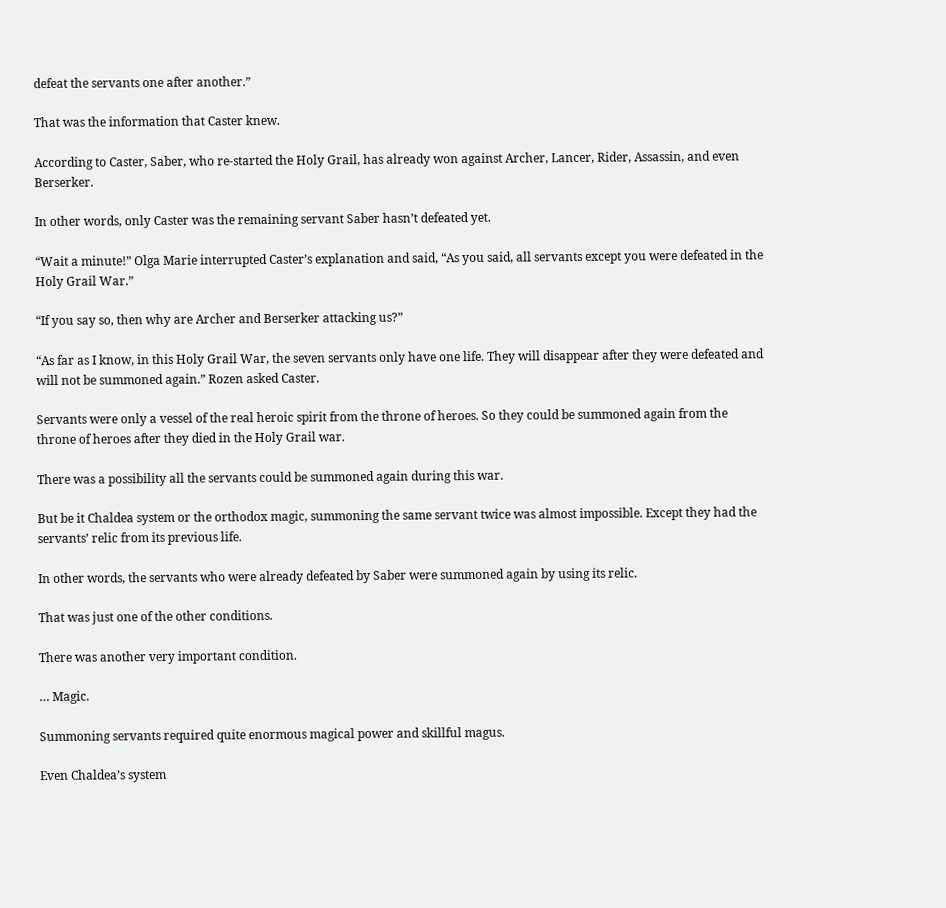defeat the servants one after another.”

That was the information that Caster knew.

According to Caster, Saber, who re-started the Holy Grail, has already won against Archer, Lancer, Rider, Assassin, and even Berserker.

In other words, only Caster was the remaining servant Saber hasn’t defeated yet.

“Wait a minute!” Olga Marie interrupted Caster’s explanation and said, “As you said, all servants except you were defeated in the Holy Grail War.”

“If you say so, then why are Archer and Berserker attacking us?”

“As far as I know, in this Holy Grail War, the seven servants only have one life. They will disappear after they were defeated and will not be summoned again.” Rozen asked Caster.

Servants were only a vessel of the real heroic spirit from the throne of heroes. So they could be summoned again from the throne of heroes after they died in the Holy Grail war.

There was a possibility all the servants could be summoned again during this war.

But be it Chaldea system or the orthodox magic, summoning the same servant twice was almost impossible. Except they had the servants’ relic from its previous life.

In other words, the servants who were already defeated by Saber were summoned again by using its relic.

That was just one of the other conditions.

There was another very important condition.

… Magic.

Summoning servants required quite enormous magical power and skillful magus.

Even Chaldea’s system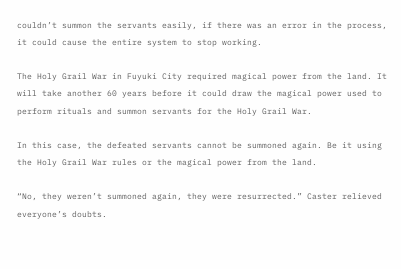couldn’t summon the servants easily, if there was an error in the process, it could cause the entire system to stop working.

The Holy Grail War in Fuyuki City required magical power from the land. It will take another 60 years before it could draw the magical power used to perform rituals and summon servants for the Holy Grail War.

In this case, the defeated servants cannot be summoned again. Be it using the Holy Grail War rules or the magical power from the land.

“No, they weren’t summoned again, they were resurrected.” Caster relieved everyone’s doubts.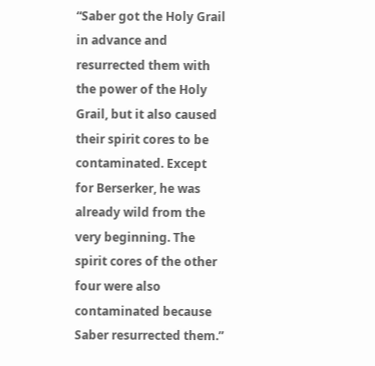“Saber got the Holy Grail in advance and resurrected them with the power of the Holy Grail, but it also caused their spirit cores to be contaminated. Except for Berserker, he was already wild from the very beginning. The spirit cores of the other four were also contaminated because Saber resurrected them.”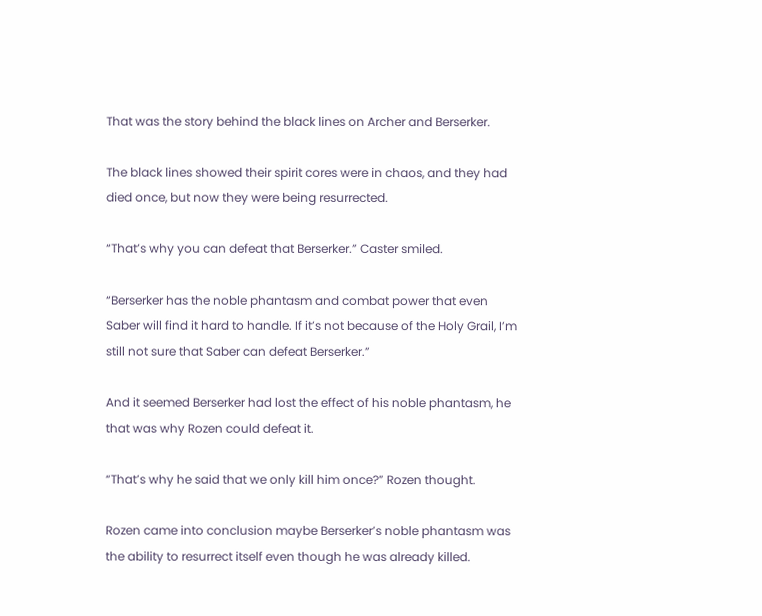That was the story behind the black lines on Archer and Berserker.

The black lines showed their spirit cores were in chaos, and they had died once, but now they were being resurrected.

“That’s why you can defeat that Berserker.” Caster smiled.

“Berserker has the noble phantasm and combat power that even Saber will find it hard to handle. If it’s not because of the Holy Grail, I’m still not sure that Saber can defeat Berserker.”

And it seemed Berserker had lost the effect of his noble phantasm, he that was why Rozen could defeat it.

“That’s why he said that we only kill him once?” Rozen thought.

Rozen came into conclusion maybe Berserker’s noble phantasm was the ability to resurrect itself even though he was already killed.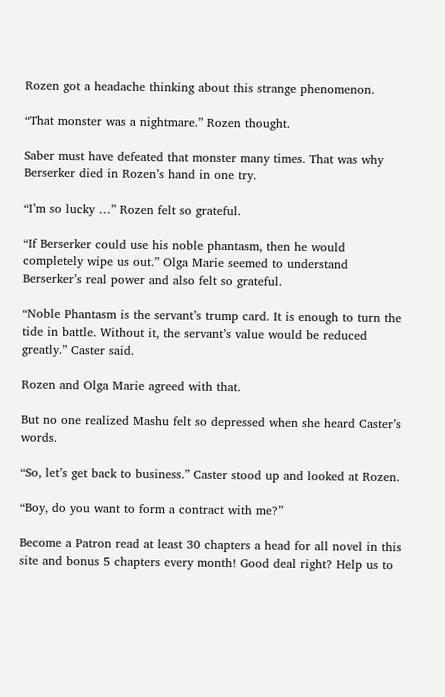Rozen got a headache thinking about this strange phenomenon.

“That monster was a nightmare.” Rozen thought.

Saber must have defeated that monster many times. That was why Berserker died in Rozen’s hand in one try.

“I’m so lucky …” Rozen felt so grateful.

“If Berserker could use his noble phantasm, then he would completely wipe us out.” Olga Marie seemed to understand Berserker’s real power and also felt so grateful.

“Noble Phantasm is the servant’s trump card. It is enough to turn the tide in battle. Without it, the servant’s value would be reduced greatly.” Caster said.

Rozen and Olga Marie agreed with that.

But no one realized Mashu felt so depressed when she heard Caster’s words.

“So, let’s get back to business.” Caster stood up and looked at Rozen.

“Boy, do you want to form a contract with me?”

Become a Patron read at least 30 chapters a head for all novel in this site and bonus 5 chapters every month! Good deal right? Help us to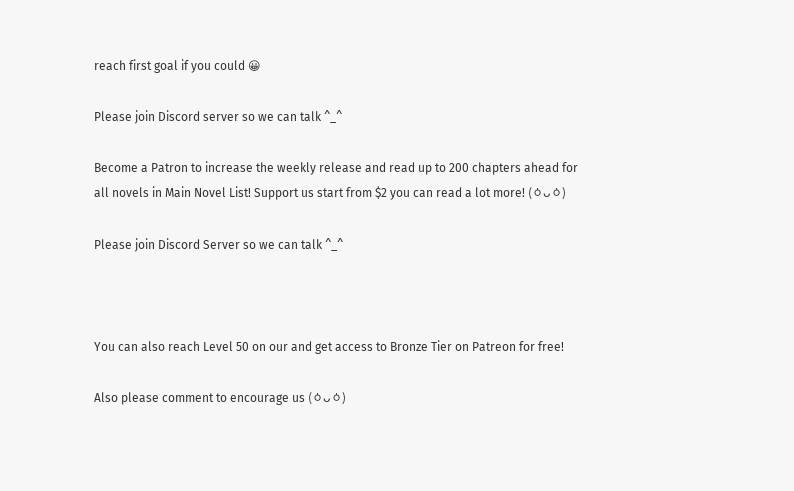reach first goal if you could 😀

Please join Discord server so we can talk ^_^

Become a Patron to increase the weekly release and read up to 200 chapters ahead for all novels in Main Novel List! Support us start from $2 you can read a lot more! (ㆁᴗㆁ)

Please join Discord Server so we can talk ^_^



You can also reach Level 50 on our and get access to Bronze Tier on Patreon for free!

Also please comment to encourage us (ㆁᴗㆁ)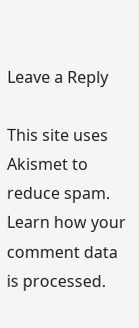Leave a Reply

This site uses Akismet to reduce spam. Learn how your comment data is processed.